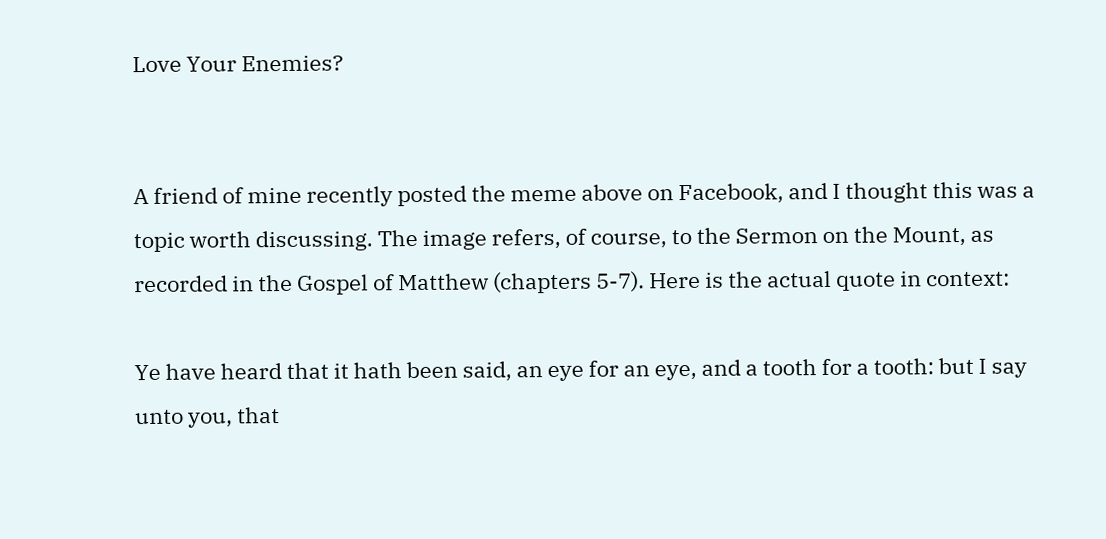Love Your Enemies?


A friend of mine recently posted the meme above on Facebook, and I thought this was a topic worth discussing. The image refers, of course, to the Sermon on the Mount, as recorded in the Gospel of Matthew (chapters 5-7). Here is the actual quote in context:

Ye have heard that it hath been said, an eye for an eye, and a tooth for a tooth: but I say unto you, that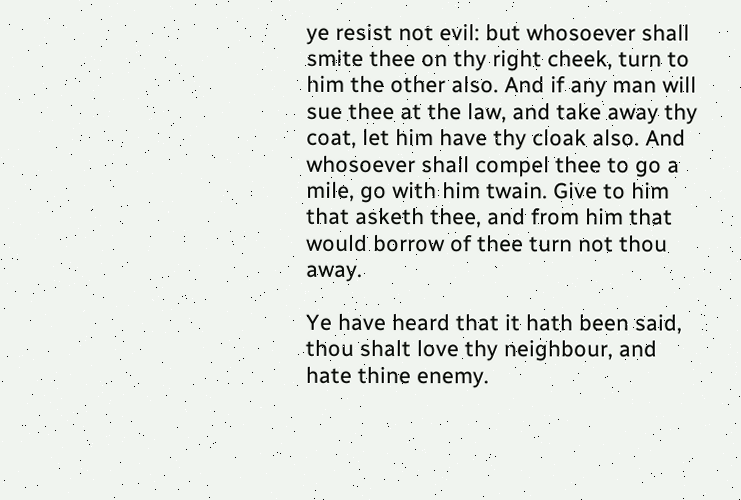ye resist not evil: but whosoever shall smite thee on thy right cheek, turn to him the other also. And if any man will sue thee at the law, and take away thy coat, let him have thy cloak also. And whosoever shall compel thee to go a mile, go with him twain. Give to him that asketh thee, and from him that would borrow of thee turn not thou away.

Ye have heard that it hath been said, thou shalt love thy neighbour, and hate thine enemy.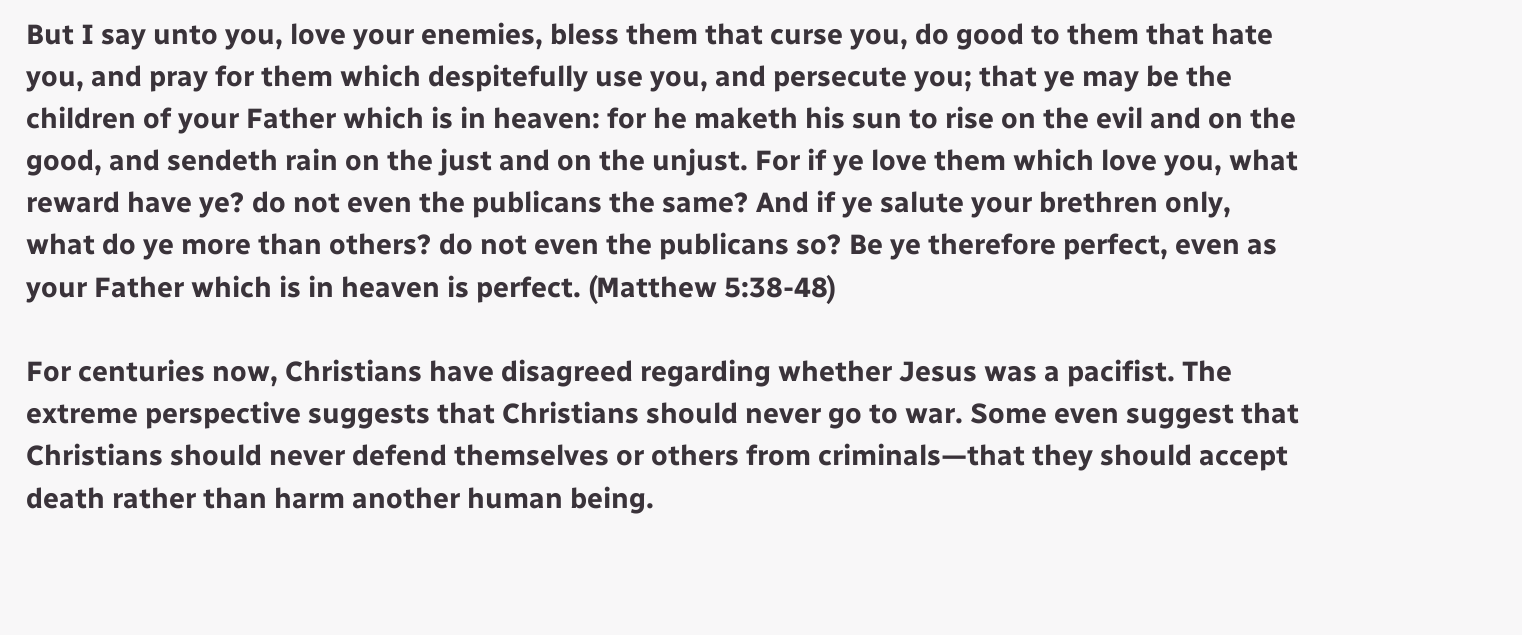But I say unto you, love your enemies, bless them that curse you, do good to them that hate you, and pray for them which despitefully use you, and persecute you; that ye may be the children of your Father which is in heaven: for he maketh his sun to rise on the evil and on the good, and sendeth rain on the just and on the unjust. For if ye love them which love you, what reward have ye? do not even the publicans the same? And if ye salute your brethren only, what do ye more than others? do not even the publicans so? Be ye therefore perfect, even as your Father which is in heaven is perfect. (Matthew 5:38-48)

For centuries now, Christians have disagreed regarding whether Jesus was a pacifist. The extreme perspective suggests that Christians should never go to war. Some even suggest that Christians should never defend themselves or others from criminals—that they should accept death rather than harm another human being.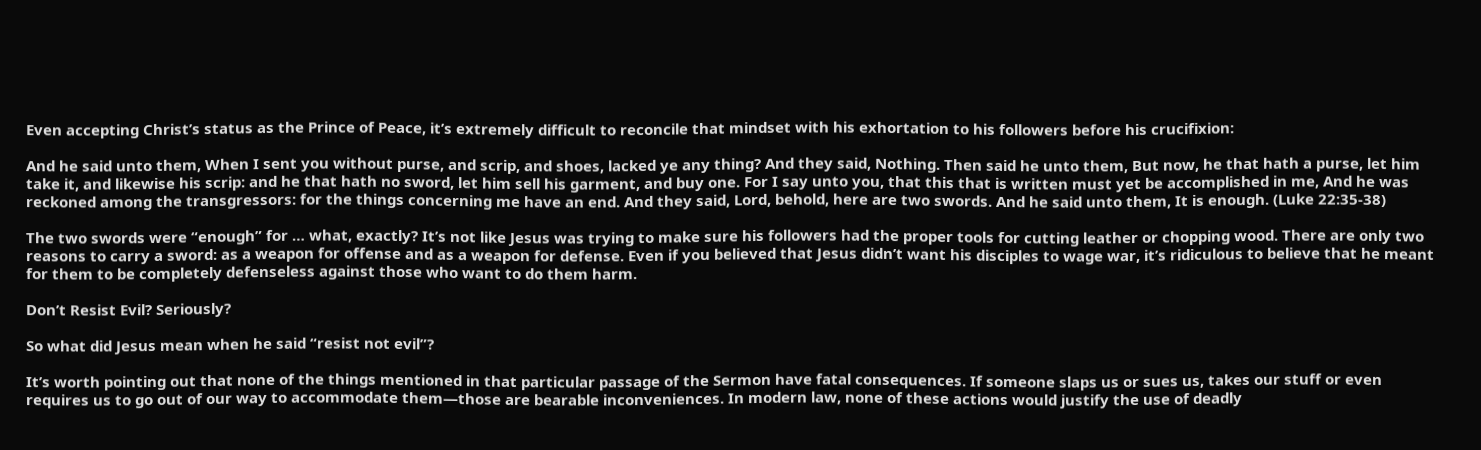Even accepting Christ’s status as the Prince of Peace, it’s extremely difficult to reconcile that mindset with his exhortation to his followers before his crucifixion:

And he said unto them, When I sent you without purse, and scrip, and shoes, lacked ye any thing? And they said, Nothing. Then said he unto them, But now, he that hath a purse, let him take it, and likewise his scrip: and he that hath no sword, let him sell his garment, and buy one. For I say unto you, that this that is written must yet be accomplished in me, And he was reckoned among the transgressors: for the things concerning me have an end. And they said, Lord, behold, here are two swords. And he said unto them, It is enough. (Luke 22:35-38)

The two swords were “enough” for … what, exactly? It’s not like Jesus was trying to make sure his followers had the proper tools for cutting leather or chopping wood. There are only two reasons to carry a sword: as a weapon for offense and as a weapon for defense. Even if you believed that Jesus didn’t want his disciples to wage war, it’s ridiculous to believe that he meant for them to be completely defenseless against those who want to do them harm.

Don’t Resist Evil? Seriously?

So what did Jesus mean when he said “resist not evil”?

It’s worth pointing out that none of the things mentioned in that particular passage of the Sermon have fatal consequences. If someone slaps us or sues us, takes our stuff or even requires us to go out of our way to accommodate them—those are bearable inconveniences. In modern law, none of these actions would justify the use of deadly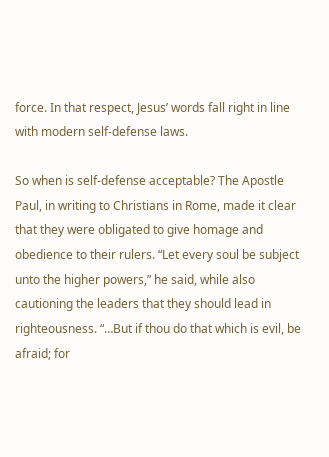force. In that respect, Jesus’ words fall right in line with modern self-defense laws.

So when is self-defense acceptable? The Apostle Paul, in writing to Christians in Rome, made it clear that they were obligated to give homage and obedience to their rulers. “Let every soul be subject unto the higher powers,” he said, while also cautioning the leaders that they should lead in righteousness. “…But if thou do that which is evil, be afraid; for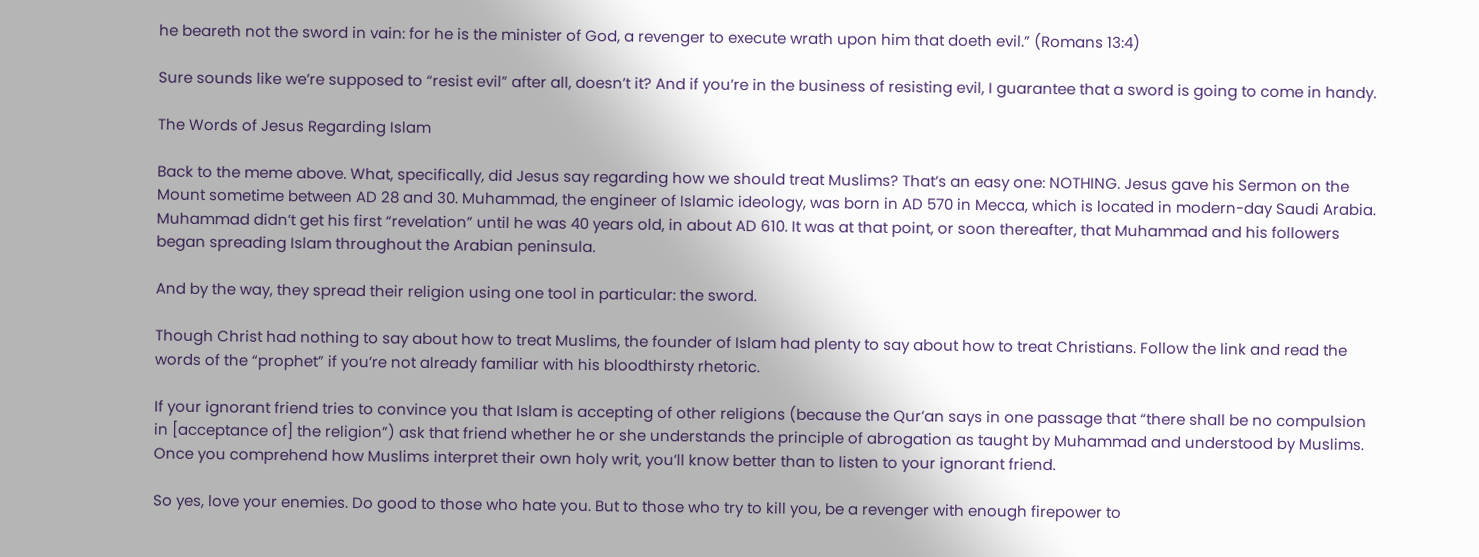he beareth not the sword in vain: for he is the minister of God, a revenger to execute wrath upon him that doeth evil.” (Romans 13:4)

Sure sounds like we’re supposed to “resist evil” after all, doesn’t it? And if you’re in the business of resisting evil, I guarantee that a sword is going to come in handy.

The Words of Jesus Regarding Islam

Back to the meme above. What, specifically, did Jesus say regarding how we should treat Muslims? That’s an easy one: NOTHING. Jesus gave his Sermon on the Mount sometime between AD 28 and 30. Muhammad, the engineer of Islamic ideology, was born in AD 570 in Mecca, which is located in modern-day Saudi Arabia. Muhammad didn’t get his first “revelation” until he was 40 years old, in about AD 610. It was at that point, or soon thereafter, that Muhammad and his followers began spreading Islam throughout the Arabian peninsula.

And by the way, they spread their religion using one tool in particular: the sword.

Though Christ had nothing to say about how to treat Muslims, the founder of Islam had plenty to say about how to treat Christians. Follow the link and read the words of the “prophet” if you’re not already familiar with his bloodthirsty rhetoric.

If your ignorant friend tries to convince you that Islam is accepting of other religions (because the Qur’an says in one passage that “there shall be no compulsion in [acceptance of] the religion”) ask that friend whether he or she understands the principle of abrogation as taught by Muhammad and understood by Muslims. Once you comprehend how Muslims interpret their own holy writ, you’ll know better than to listen to your ignorant friend.

So yes, love your enemies. Do good to those who hate you. But to those who try to kill you, be a revenger with enough firepower to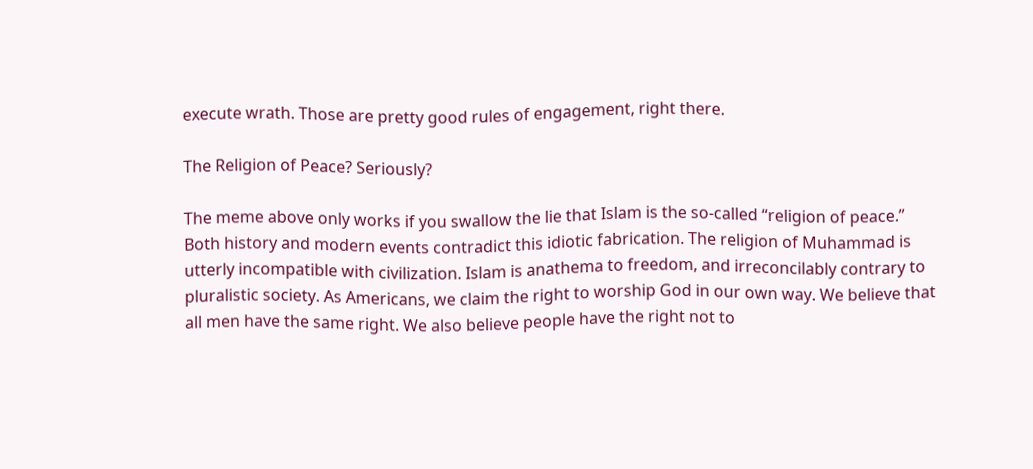execute wrath. Those are pretty good rules of engagement, right there.

The Religion of Peace? Seriously?

The meme above only works if you swallow the lie that Islam is the so-called “religion of peace.” Both history and modern events contradict this idiotic fabrication. The religion of Muhammad is utterly incompatible with civilization. Islam is anathema to freedom, and irreconcilably contrary to pluralistic society. As Americans, we claim the right to worship God in our own way. We believe that all men have the same right. We also believe people have the right not to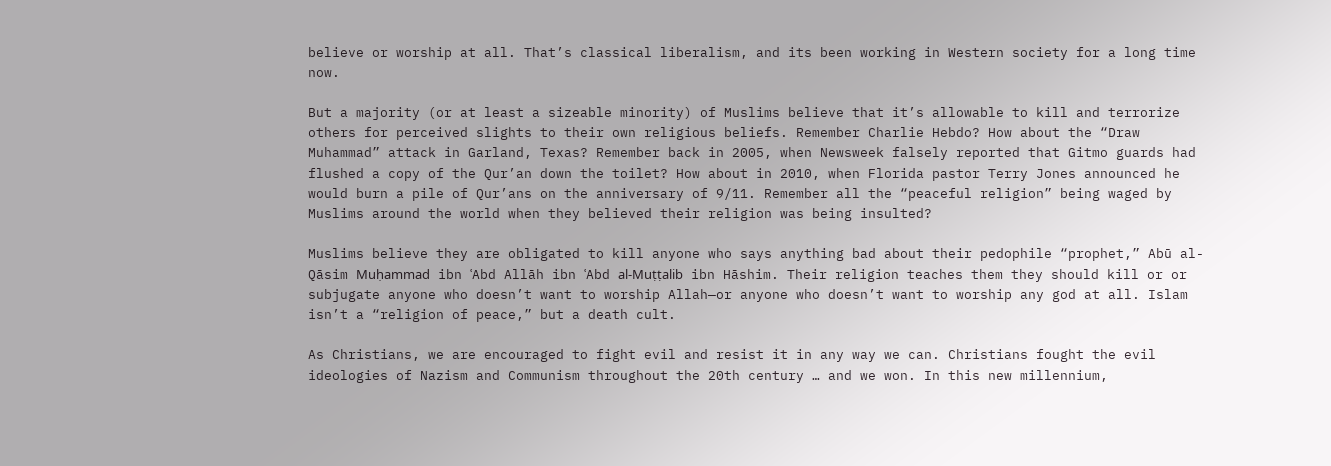believe or worship at all. That’s classical liberalism, and its been working in Western society for a long time now.

But a majority (or at least a sizeable minority) of Muslims believe that it’s allowable to kill and terrorize others for perceived slights to their own religious beliefs. Remember Charlie Hebdo? How about the “Draw Muhammad” attack in Garland, Texas? Remember back in 2005, when Newsweek falsely reported that Gitmo guards had flushed a copy of the Qur’an down the toilet? How about in 2010, when Florida pastor Terry Jones announced he would burn a pile of Qur’ans on the anniversary of 9/11. Remember all the “peaceful religion” being waged by Muslims around the world when they believed their religion was being insulted?

Muslims believe they are obligated to kill anyone who says anything bad about their pedophile “prophet,” Abū al-Qāsim Muḥammad ibn ʿAbd Allāh ibn ʿAbd al-Muṭṭalib ibn Hāshim. Their religion teaches them they should kill or or subjugate anyone who doesn’t want to worship Allah—or anyone who doesn’t want to worship any god at all. Islam isn’t a “religion of peace,” but a death cult.

As Christians, we are encouraged to fight evil and resist it in any way we can. Christians fought the evil ideologies of Nazism and Communism throughout the 20th century … and we won. In this new millennium,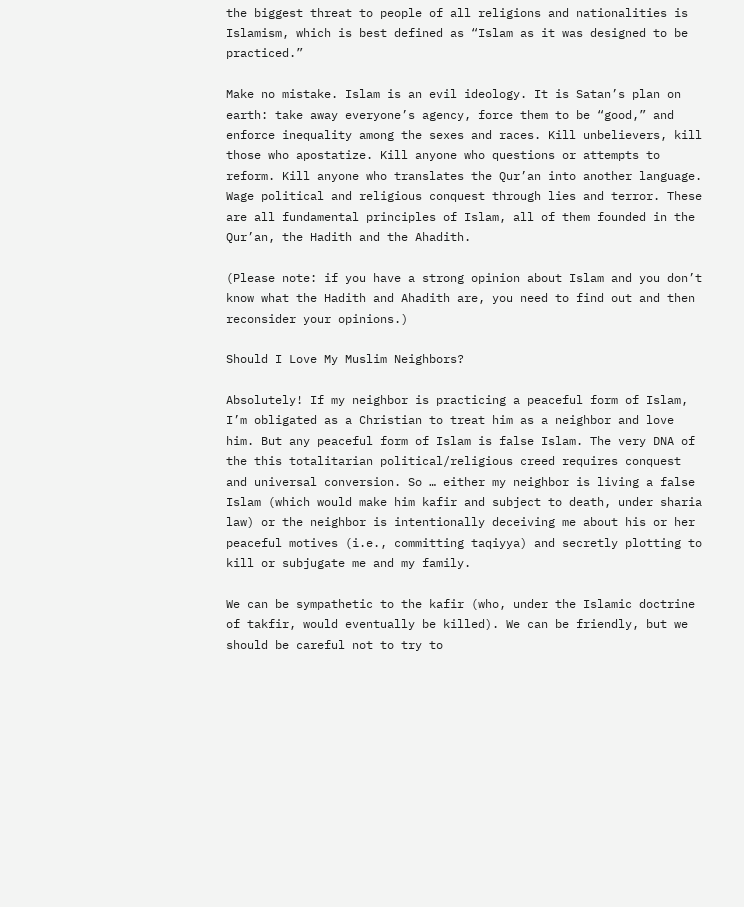the biggest threat to people of all religions and nationalities is Islamism, which is best defined as “Islam as it was designed to be practiced.”

Make no mistake. Islam is an evil ideology. It is Satan’s plan on earth: take away everyone’s agency, force them to be “good,” and enforce inequality among the sexes and races. Kill unbelievers, kill those who apostatize. Kill anyone who questions or attempts to reform. Kill anyone who translates the Qur’an into another language. Wage political and religious conquest through lies and terror. These are all fundamental principles of Islam, all of them founded in the Qur’an, the Hadith and the Ahadith.

(Please note: if you have a strong opinion about Islam and you don’t know what the Hadith and Ahadith are, you need to find out and then reconsider your opinions.)

Should I Love My Muslim Neighbors?

Absolutely! If my neighbor is practicing a peaceful form of Islam, I’m obligated as a Christian to treat him as a neighbor and love him. But any peaceful form of Islam is false Islam. The very DNA of the this totalitarian political/religious creed requires conquest and universal conversion. So … either my neighbor is living a false Islam (which would make him kafir and subject to death, under sharia law) or the neighbor is intentionally deceiving me about his or her peaceful motives (i.e., committing taqiyya) and secretly plotting to kill or subjugate me and my family.

We can be sympathetic to the kafir (who, under the Islamic doctrine of takfir, would eventually be killed). We can be friendly, but we should be careful not to try to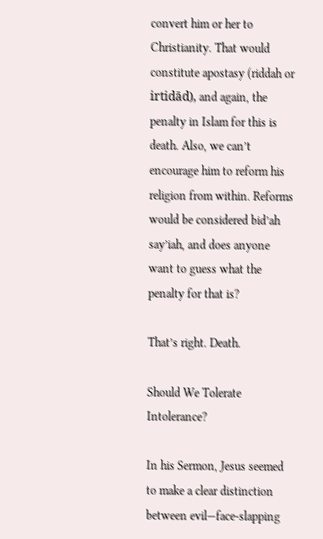convert him or her to Christianity. That would constitute apostasy (riddah or irtidād), and again, the penalty in Islam for this is death. Also, we can’t encourage him to reform his religion from within. Reforms would be considered bid’ah say’iah, and does anyone want to guess what the penalty for that is?

That’s right. Death.

Should We Tolerate Intolerance?

In his Sermon, Jesus seemed to make a clear distinction between evil—face-slapping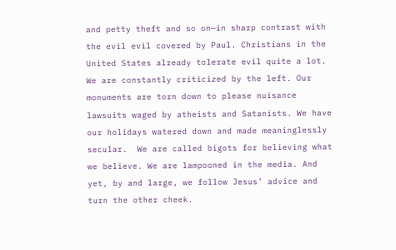and petty theft and so on—in sharp contrast with the evil evil covered by Paul. Christians in the United States already tolerate evil quite a lot. We are constantly criticized by the left. Our monuments are torn down to please nuisance lawsuits waged by atheists and Satanists. We have our holidays watered down and made meaninglessly secular.  We are called bigots for believing what we believe. We are lampooned in the media. And yet, by and large, we follow Jesus’ advice and turn the other cheek.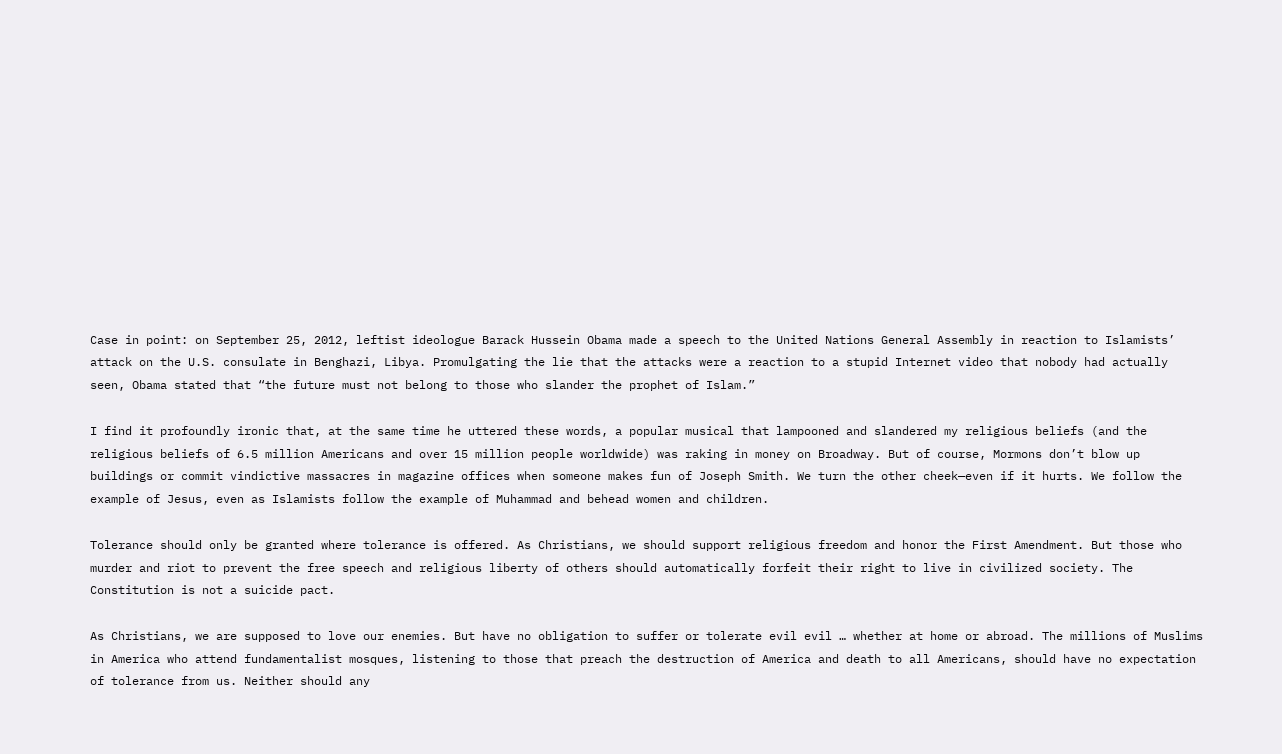Case in point: on September 25, 2012, leftist ideologue Barack Hussein Obama made a speech to the United Nations General Assembly in reaction to Islamists’ attack on the U.S. consulate in Benghazi, Libya. Promulgating the lie that the attacks were a reaction to a stupid Internet video that nobody had actually seen, Obama stated that “the future must not belong to those who slander the prophet of Islam.”

I find it profoundly ironic that, at the same time he uttered these words, a popular musical that lampooned and slandered my religious beliefs (and the religious beliefs of 6.5 million Americans and over 15 million people worldwide) was raking in money on Broadway. But of course, Mormons don’t blow up buildings or commit vindictive massacres in magazine offices when someone makes fun of Joseph Smith. We turn the other cheek—even if it hurts. We follow the example of Jesus, even as Islamists follow the example of Muhammad and behead women and children.

Tolerance should only be granted where tolerance is offered. As Christians, we should support religious freedom and honor the First Amendment. But those who murder and riot to prevent the free speech and religious liberty of others should automatically forfeit their right to live in civilized society. The Constitution is not a suicide pact.

As Christians, we are supposed to love our enemies. But have no obligation to suffer or tolerate evil evil … whether at home or abroad. The millions of Muslims in America who attend fundamentalist mosques, listening to those that preach the destruction of America and death to all Americans, should have no expectation of tolerance from us. Neither should any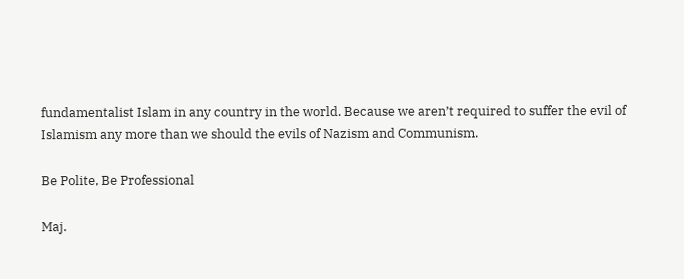fundamentalist Islam in any country in the world. Because we aren’t required to suffer the evil of Islamism any more than we should the evils of Nazism and Communism.

Be Polite, Be Professional

Maj.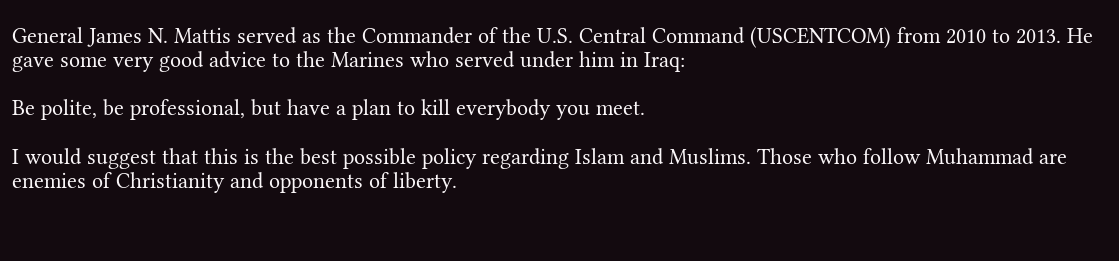General James N. Mattis served as the Commander of the U.S. Central Command (USCENTCOM) from 2010 to 2013. He gave some very good advice to the Marines who served under him in Iraq:

Be polite, be professional, but have a plan to kill everybody you meet.

I would suggest that this is the best possible policy regarding Islam and Muslims. Those who follow Muhammad are enemies of Christianity and opponents of liberty.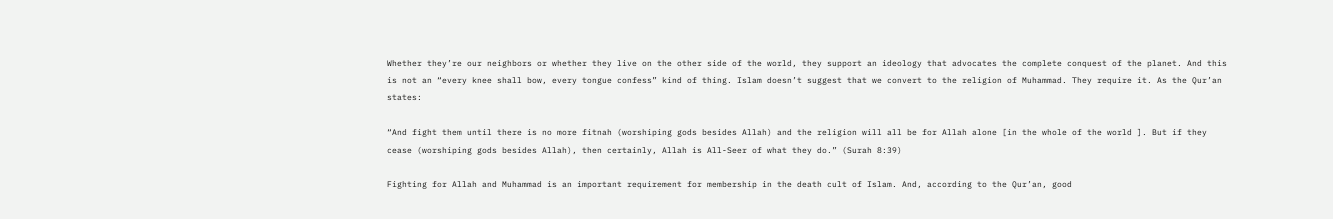Whether they’re our neighbors or whether they live on the other side of the world, they support an ideology that advocates the complete conquest of the planet. And this is not an “every knee shall bow, every tongue confess” kind of thing. Islam doesn’t suggest that we convert to the religion of Muhammad. They require it. As the Qur’an states:

“And fight them until there is no more fitnah (worshiping gods besides Allah) and the religion will all be for Allah alone [in the whole of the world ]. But if they cease (worshiping gods besides Allah), then certainly, Allah is All-Seer of what they do.” (Surah 8:39)

Fighting for Allah and Muhammad is an important requirement for membership in the death cult of Islam. And, according to the Qur’an, good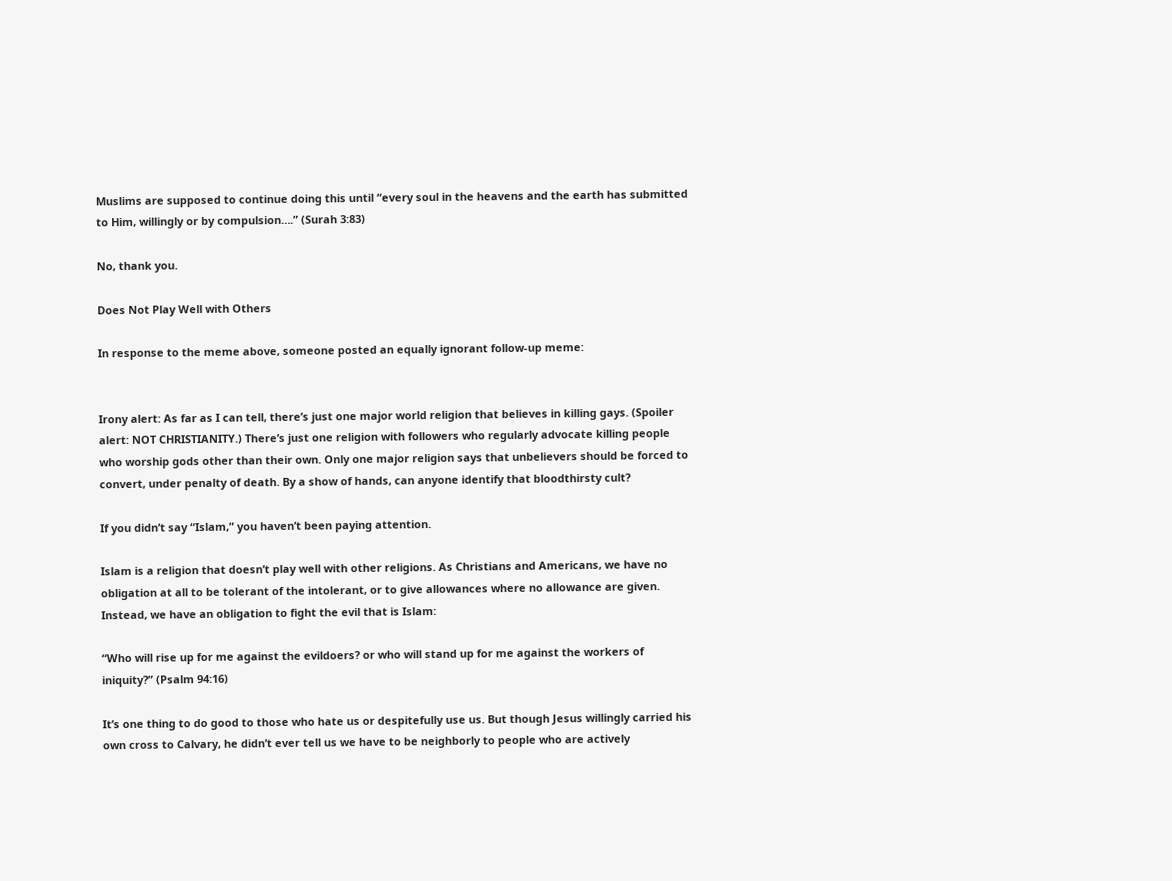Muslims are supposed to continue doing this until “every soul in the heavens and the earth has submitted to Him, willingly or by compulsion….” (Surah 3:83)

No, thank you.

Does Not Play Well with Others

In response to the meme above, someone posted an equally ignorant follow-up meme:


Irony alert: As far as I can tell, there’s just one major world religion that believes in killing gays. (Spoiler alert: NOT CHRISTIANITY.) There’s just one religion with followers who regularly advocate killing people who worship gods other than their own. Only one major religion says that unbelievers should be forced to convert, under penalty of death. By a show of hands, can anyone identify that bloodthirsty cult?

If you didn’t say “Islam,” you haven’t been paying attention.

Islam is a religion that doesn’t play well with other religions. As Christians and Americans, we have no obligation at all to be tolerant of the intolerant, or to give allowances where no allowance are given. Instead, we have an obligation to fight the evil that is Islam:

“Who will rise up for me against the evildoers? or who will stand up for me against the workers of iniquity?” (Psalm 94:16)

It’s one thing to do good to those who hate us or despitefully use us. But though Jesus willingly carried his own cross to Calvary, he didn’t ever tell us we have to be neighborly to people who are actively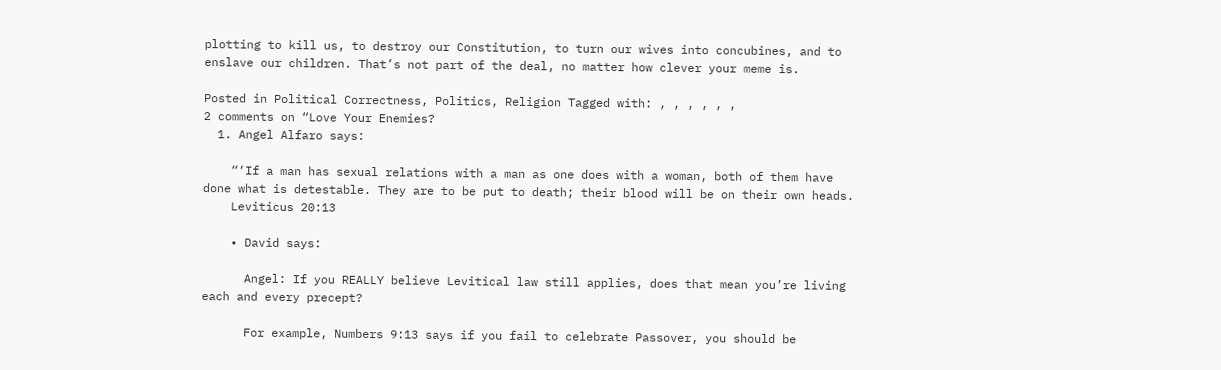plotting to kill us, to destroy our Constitution, to turn our wives into concubines, and to enslave our children. That’s not part of the deal, no matter how clever your meme is.

Posted in Political Correctness, Politics, Religion Tagged with: , , , , , ,
2 comments on “Love Your Enemies?
  1. Angel Alfaro says:

    “‘If a man has sexual relations with a man as one does with a woman, both of them have done what is detestable. They are to be put to death; their blood will be on their own heads.
    Leviticus 20:13

    • David says:

      Angel: If you REALLY believe Levitical law still applies, does that mean you’re living each and every precept?

      For example, Numbers 9:13 says if you fail to celebrate Passover, you should be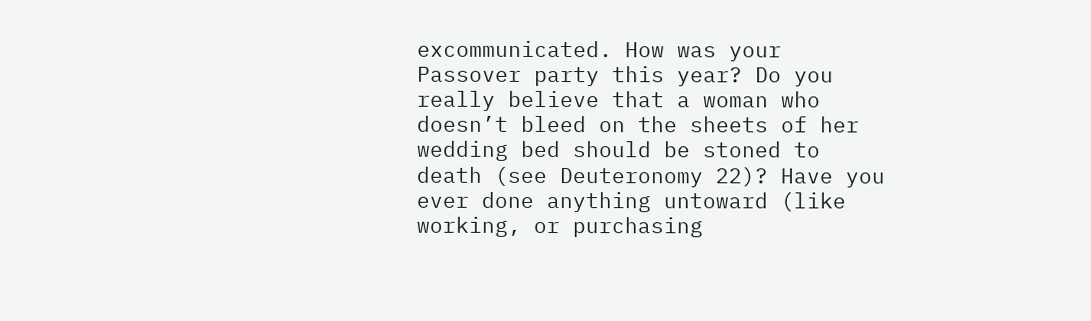excommunicated. How was your Passover party this year? Do you really believe that a woman who doesn’t bleed on the sheets of her wedding bed should be stoned to death (see Deuteronomy 22)? Have you ever done anything untoward (like working, or purchasing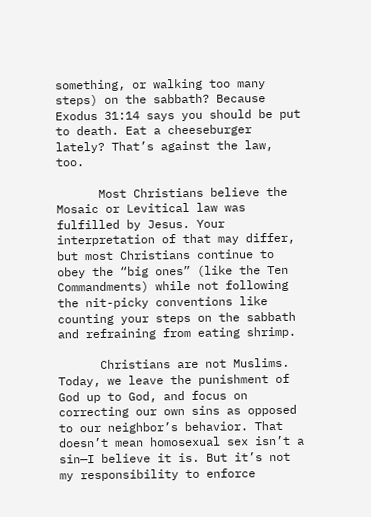something, or walking too many steps) on the sabbath? Because Exodus 31:14 says you should be put to death. Eat a cheeseburger lately? That’s against the law, too.

      Most Christians believe the Mosaic or Levitical law was fulfilled by Jesus. Your interpretation of that may differ, but most Christians continue to obey the “big ones” (like the Ten Commandments) while not following the nit-picky conventions like counting your steps on the sabbath and refraining from eating shrimp.

      Christians are not Muslims. Today, we leave the punishment of God up to God, and focus on correcting our own sins as opposed to our neighbor’s behavior. That doesn’t mean homosexual sex isn’t a sin—I believe it is. But it’s not my responsibility to enforce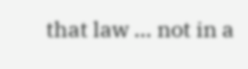that law … not in a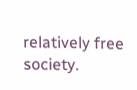relatively free society.